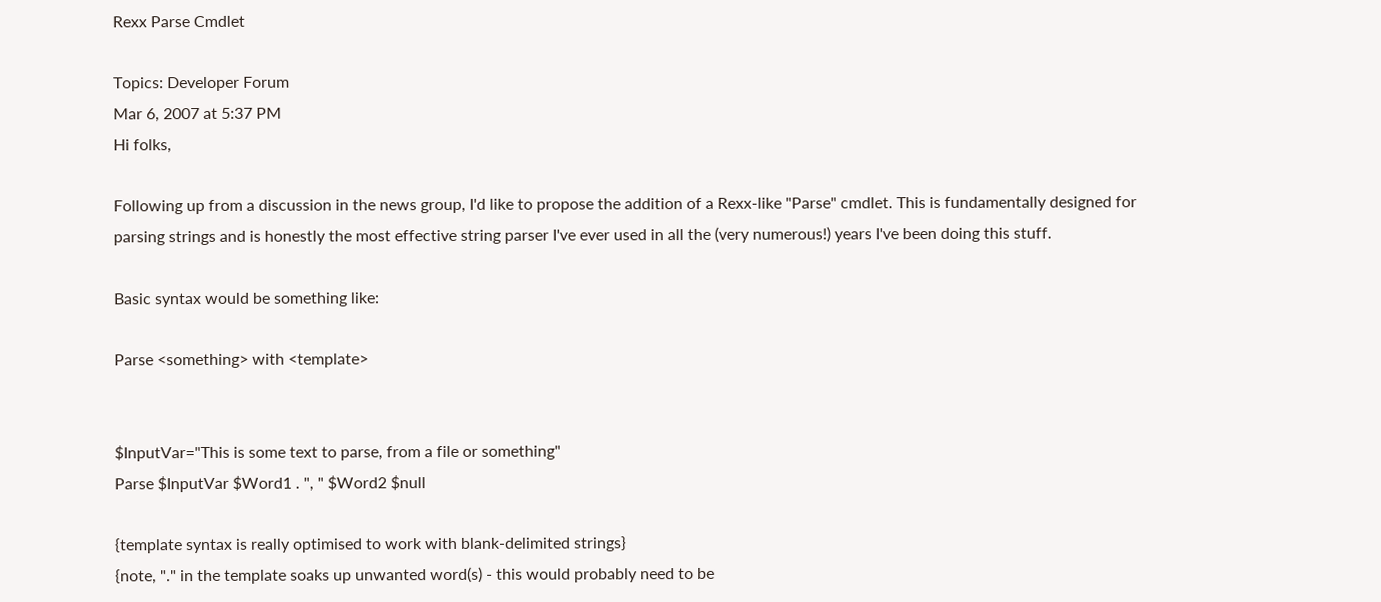Rexx Parse Cmdlet

Topics: Developer Forum
Mar 6, 2007 at 5:37 PM
Hi folks,

Following up from a discussion in the news group, I'd like to propose the addition of a Rexx-like "Parse" cmdlet. This is fundamentally designed for parsing strings and is honestly the most effective string parser I've ever used in all the (very numerous!) years I've been doing this stuff.

Basic syntax would be something like:

Parse <something> with <template>


$InputVar="This is some text to parse, from a file or something"
Parse $InputVar $Word1 . ", " $Word2 $null

{template syntax is really optimised to work with blank-delimited strings}
{note, "." in the template soaks up unwanted word(s) - this would probably need to be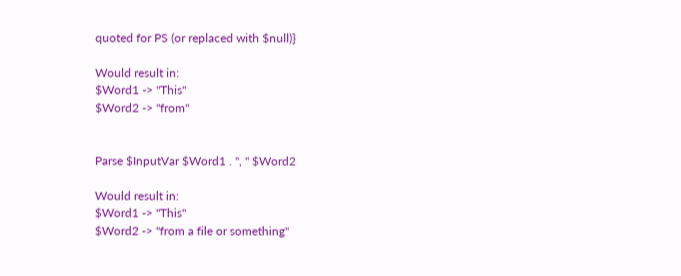quoted for PS (or replaced with $null)}

Would result in:
$Word1 -> "This"
$Word2 -> "from"


Parse $InputVar $Word1 . ", " $Word2

Would result in:
$Word1 -> "This"
$Word2 -> "from a file or something"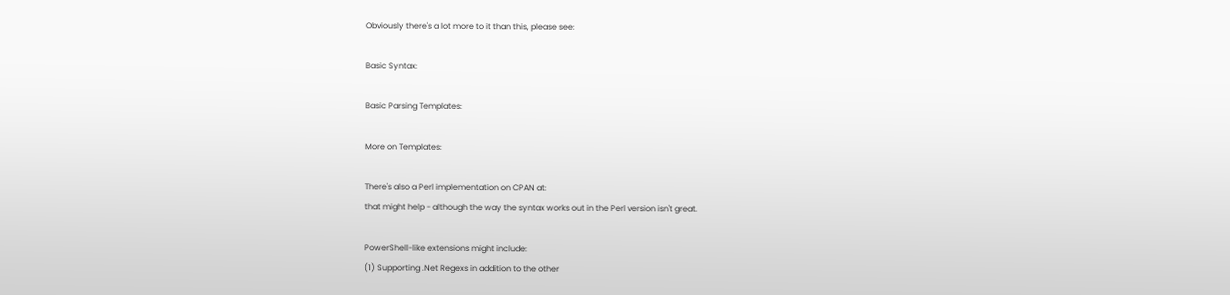Obviously there's a lot more to it than this, please see:

Basic Syntax:

Basic Parsing Templates:

More on Templates:

There's also a Perl implementation on CPAN at:
that might help - although the way the syntax works out in the Perl version isn't great.

PowerShell-like extensions might include:
(1) Supporting .Net Regexs in addition to the other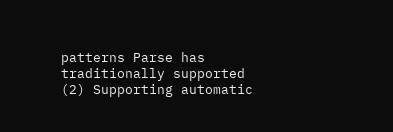patterns Parse has traditionally supported
(2) Supporting automatic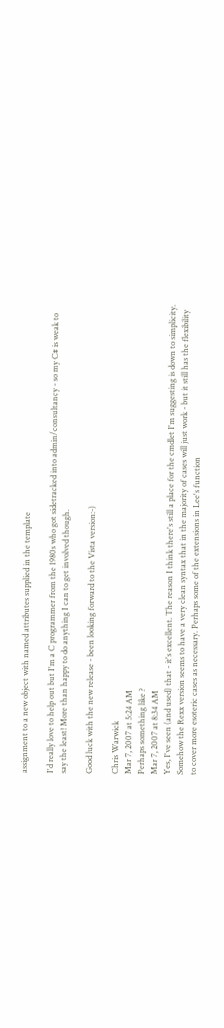assignment to a new object with named attributes supplied in the template

I'd really love to help out but I'm a C programmer from the 1980s who got sidetracked into admin/consultancy - so my C# is weak to say the least! More than happy to do anything I can to get involved though.

Good luck with the new release - been looking forward to the Vista version:-)

Chris Warwick
Mar 7, 2007 at 5:24 AM
Perhaps something like ?
Mar 7, 2007 at 8:34 AM
Yes, I've seen (and used) that - it's excellent. The reason I think there's still a place for the cmdlet I'm suggesting is down to simplicity. Somehow the Rexx version seems to have a very clean syntax that in the majority of cases will just work - but it still has the flexibility to cover more esoteric cases as necessary. Perhaps some of the extensions in Lee's function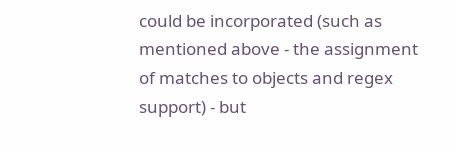could be incorporated (such as mentioned above - the assignment of matches to objects and regex support) - but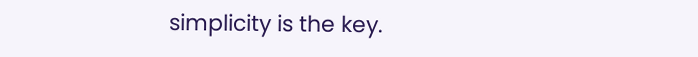simplicity is the key.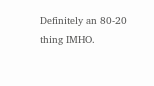Definitely an 80-20 thing IMHO.